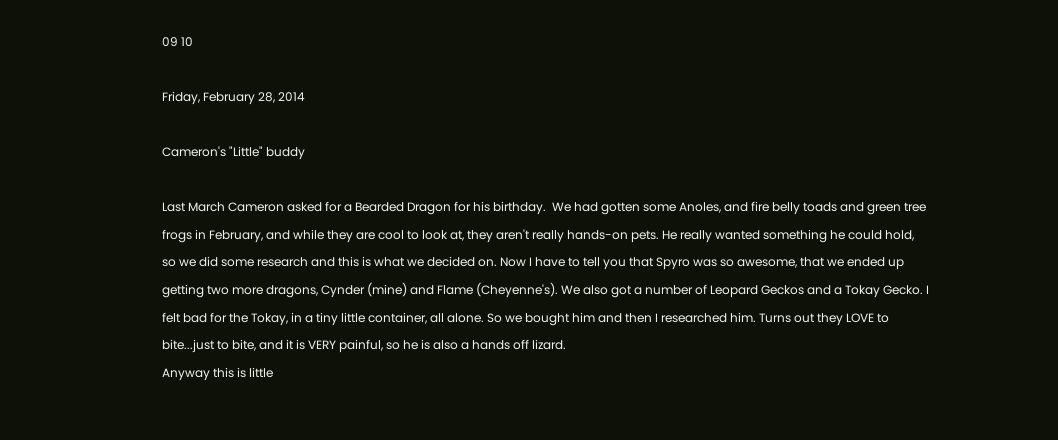09 10

Friday, February 28, 2014

Cameron's "Little" buddy

Last March Cameron asked for a Bearded Dragon for his birthday.  We had gotten some Anoles, and fire belly toads and green tree frogs in February, and while they are cool to look at, they aren't really hands-on pets. He really wanted something he could hold, so we did some research and this is what we decided on. Now I have to tell you that Spyro was so awesome, that we ended up getting two more dragons, Cynder (mine) and Flame (Cheyenne's). We also got a number of Leopard Geckos and a Tokay Gecko. I felt bad for the Tokay, in a tiny little container, all alone. So we bought him and then I researched him. Turns out they LOVE to bite...just to bite, and it is VERY painful, so he is also a hands off lizard.
Anyway this is little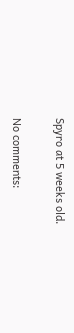Spyro at 5 weeks old.

No comments: